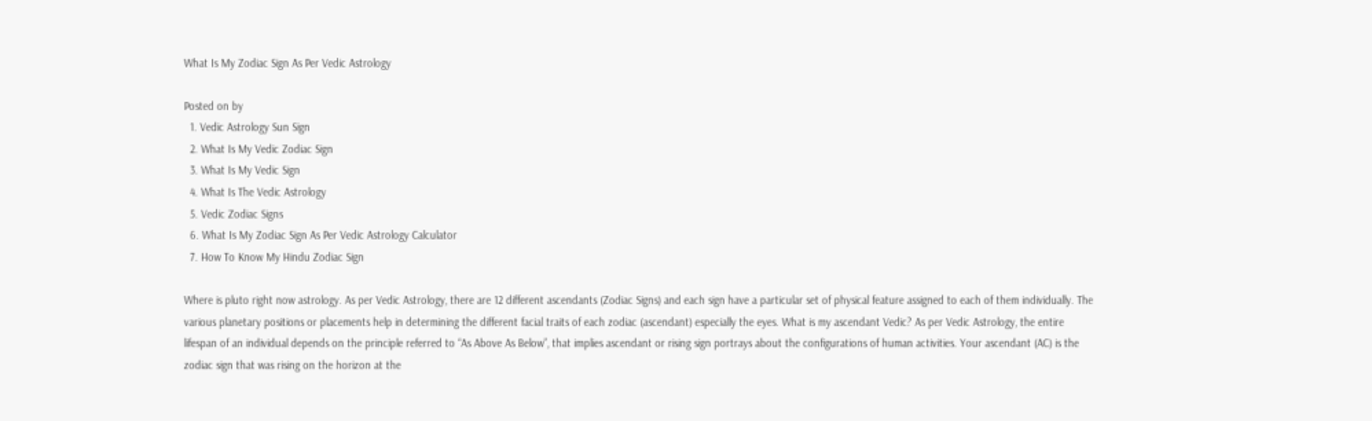What Is My Zodiac Sign As Per Vedic Astrology

Posted on by
  1. Vedic Astrology Sun Sign
  2. What Is My Vedic Zodiac Sign
  3. What Is My Vedic Sign
  4. What Is The Vedic Astrology
  5. Vedic Zodiac Signs
  6. What Is My Zodiac Sign As Per Vedic Astrology Calculator
  7. How To Know My Hindu Zodiac Sign

Where is pluto right now astrology. As per Vedic Astrology, there are 12 different ascendants (Zodiac Signs) and each sign have a particular set of physical feature assigned to each of them individually. The various planetary positions or placements help in determining the different facial traits of each zodiac (ascendant) especially the eyes. What is my ascendant Vedic? As per Vedic Astrology, the entire lifespan of an individual depends on the principle referred to “As Above As Below”, that implies ascendant or rising sign portrays about the configurations of human activities. Your ascendant (AC) is the zodiac sign that was rising on the horizon at the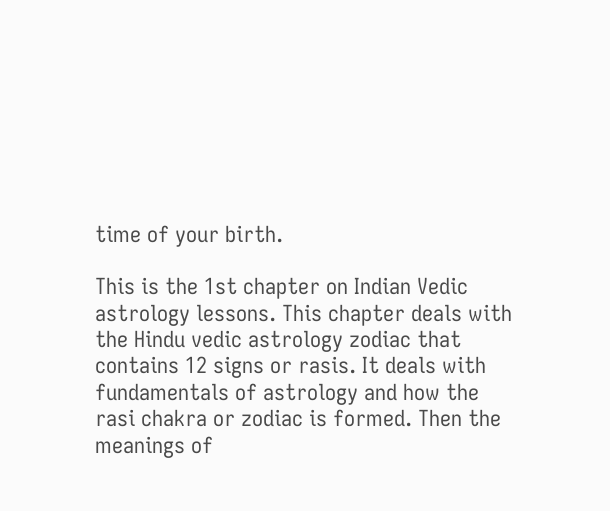time of your birth.

This is the 1st chapter on Indian Vedic astrology lessons. This chapter deals with the Hindu vedic astrology zodiac that contains 12 signs or rasis. It deals with fundamentals of astrology and how the rasi chakra or zodiac is formed. Then the meanings of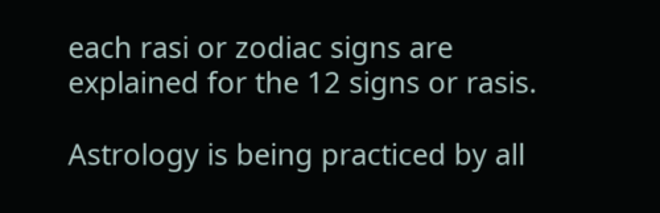each rasi or zodiac signs are explained for the 12 signs or rasis.

Astrology is being practiced by all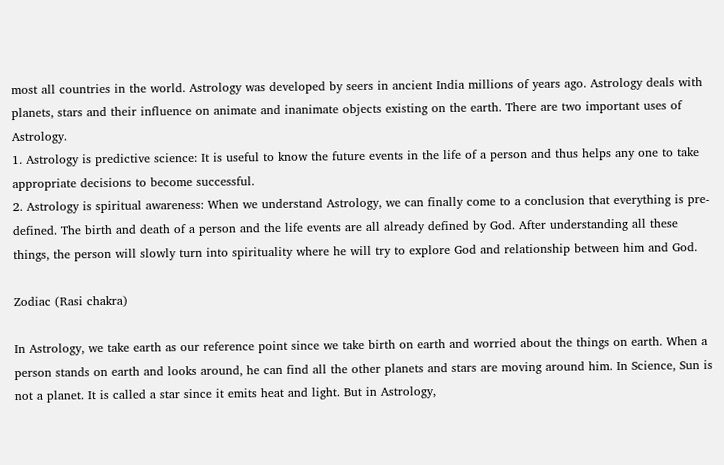most all countries in the world. Astrology was developed by seers in ancient India millions of years ago. Astrology deals with planets, stars and their influence on animate and inanimate objects existing on the earth. There are two important uses of Astrology.
1. Astrology is predictive science: It is useful to know the future events in the life of a person and thus helps any one to take appropriate decisions to become successful.
2. Astrology is spiritual awareness: When we understand Astrology, we can finally come to a conclusion that everything is pre-defined. The birth and death of a person and the life events are all already defined by God. After understanding all these things, the person will slowly turn into spirituality where he will try to explore God and relationship between him and God.

Zodiac (Rasi chakra)

In Astrology, we take earth as our reference point since we take birth on earth and worried about the things on earth. When a person stands on earth and looks around, he can find all the other planets and stars are moving around him. In Science, Sun is not a planet. It is called a star since it emits heat and light. But in Astrology,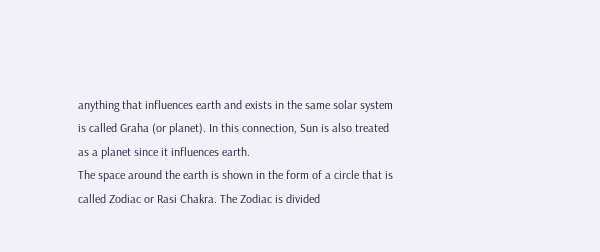anything that influences earth and exists in the same solar system is called Graha (or planet). In this connection, Sun is also treated as a planet since it influences earth.
The space around the earth is shown in the form of a circle that is called Zodiac or Rasi Chakra. The Zodiac is divided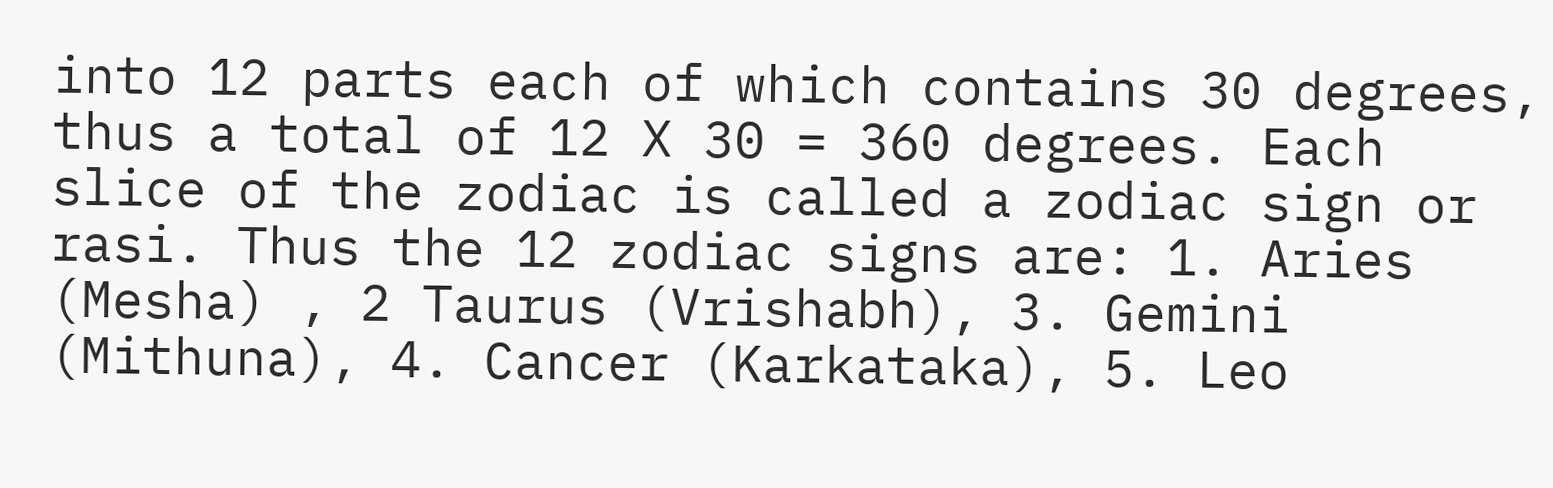into 12 parts each of which contains 30 degrees, thus a total of 12 X 30 = 360 degrees. Each slice of the zodiac is called a zodiac sign or rasi. Thus the 12 zodiac signs are: 1. Aries (Mesha) , 2 Taurus (Vrishabh), 3. Gemini (Mithuna), 4. Cancer (Karkataka), 5. Leo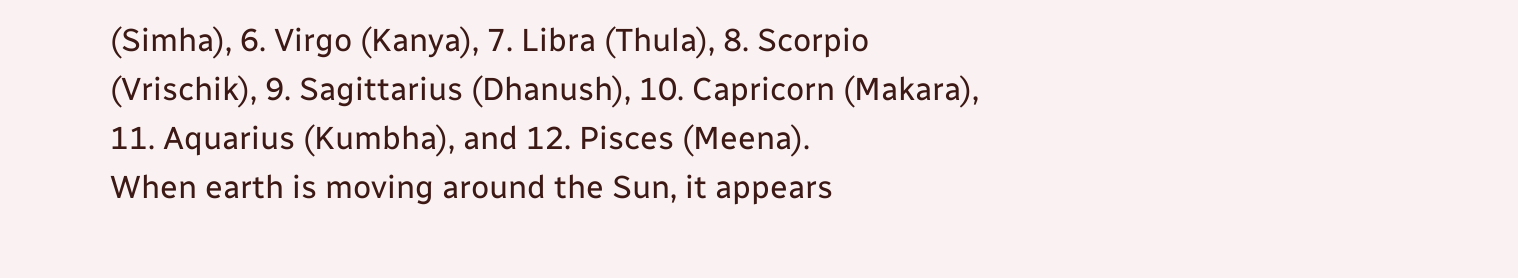(Simha), 6. Virgo (Kanya), 7. Libra (Thula), 8. Scorpio (Vrischik), 9. Sagittarius (Dhanush), 10. Capricorn (Makara), 11. Aquarius (Kumbha), and 12. Pisces (Meena).
When earth is moving around the Sun, it appears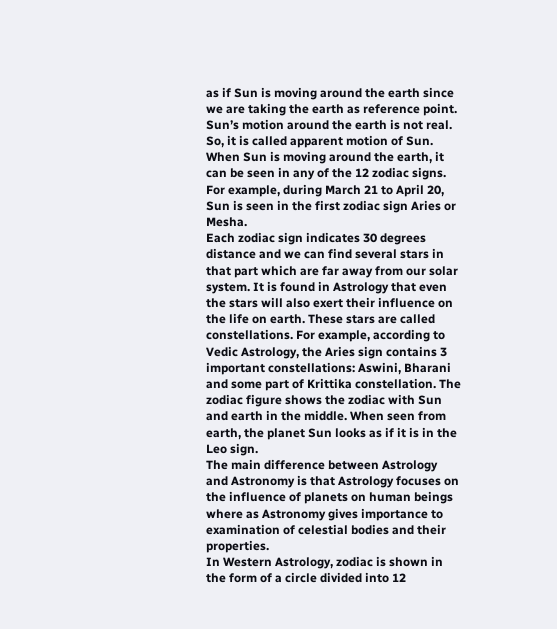as if Sun is moving around the earth since we are taking the earth as reference point. Sun’s motion around the earth is not real. So, it is called apparent motion of Sun. When Sun is moving around the earth, it can be seen in any of the 12 zodiac signs. For example, during March 21 to April 20, Sun is seen in the first zodiac sign Aries or Mesha.
Each zodiac sign indicates 30 degrees distance and we can find several stars in that part which are far away from our solar system. It is found in Astrology that even the stars will also exert their influence on the life on earth. These stars are called constellations. For example, according to Vedic Astrology, the Aries sign contains 3 important constellations: Aswini, Bharani and some part of Krittika constellation. The zodiac figure shows the zodiac with Sun and earth in the middle. When seen from earth, the planet Sun looks as if it is in the Leo sign.
The main difference between Astrology and Astronomy is that Astrology focuses on the influence of planets on human beings where as Astronomy gives importance to examination of celestial bodies and their properties.
In Western Astrology, zodiac is shown in the form of a circle divided into 12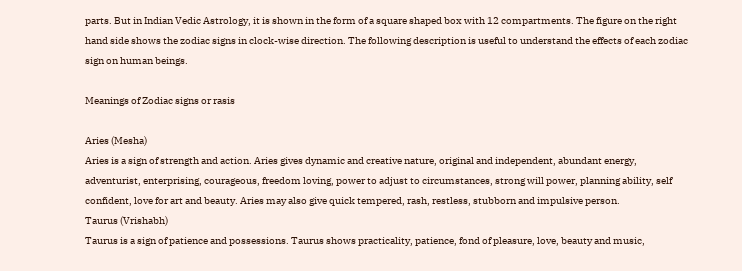parts. But in Indian Vedic Astrology, it is shown in the form of a square shaped box with 12 compartments. The figure on the right hand side shows the zodiac signs in clock-wise direction. The following description is useful to understand the effects of each zodiac sign on human beings.

Meanings of Zodiac signs or rasis

Aries (Mesha)
Aries is a sign of strength and action. Aries gives dynamic and creative nature, original and independent, abundant energy, adventurist, enterprising, courageous, freedom loving, power to adjust to circumstances, strong will power, planning ability, self confident, love for art and beauty. Aries may also give quick tempered, rash, restless, stubborn and impulsive person.
Taurus (Vrishabh)
Taurus is a sign of patience and possessions. Taurus shows practicality, patience, fond of pleasure, love, beauty and music,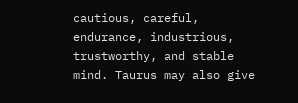cautious, careful, endurance, industrious, trustworthy, and stable mind. Taurus may also give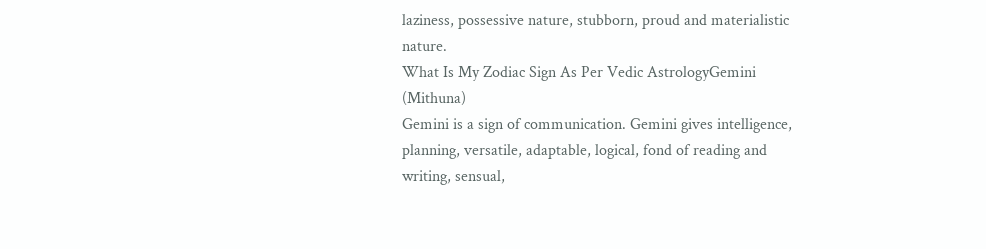laziness, possessive nature, stubborn, proud and materialistic nature.
What Is My Zodiac Sign As Per Vedic AstrologyGemini (Mithuna)
Gemini is a sign of communication. Gemini gives intelligence, planning, versatile, adaptable, logical, fond of reading and writing, sensual,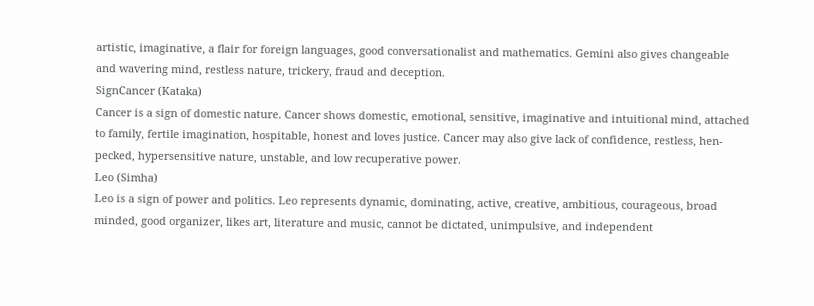artistic, imaginative, a flair for foreign languages, good conversationalist and mathematics. Gemini also gives changeable and wavering mind, restless nature, trickery, fraud and deception.
SignCancer (Kataka)
Cancer is a sign of domestic nature. Cancer shows domestic, emotional, sensitive, imaginative and intuitional mind, attached to family, fertile imagination, hospitable, honest and loves justice. Cancer may also give lack of confidence, restless, hen-pecked, hypersensitive nature, unstable, and low recuperative power.
Leo (Simha)
Leo is a sign of power and politics. Leo represents dynamic, dominating, active, creative, ambitious, courageous, broad minded, good organizer, likes art, literature and music, cannot be dictated, unimpulsive, and independent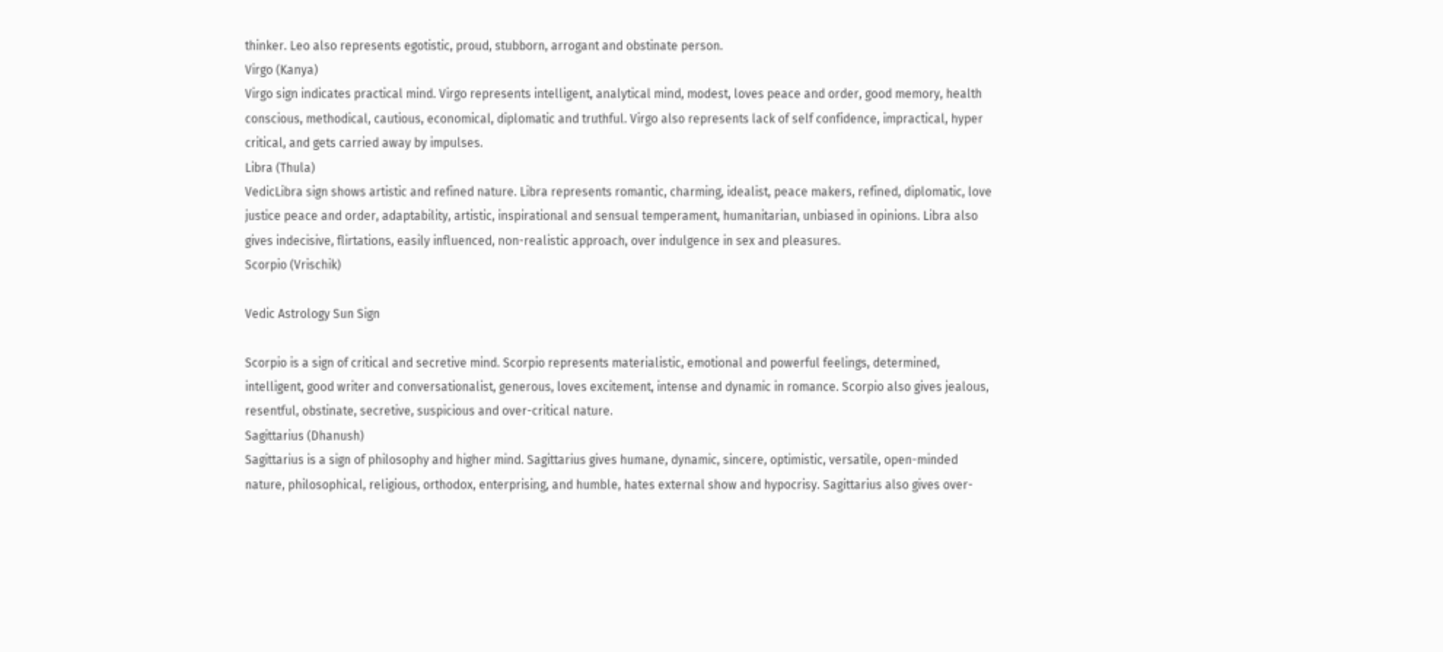thinker. Leo also represents egotistic, proud, stubborn, arrogant and obstinate person.
Virgo (Kanya)
Virgo sign indicates practical mind. Virgo represents intelligent, analytical mind, modest, loves peace and order, good memory, health conscious, methodical, cautious, economical, diplomatic and truthful. Virgo also represents lack of self confidence, impractical, hyper critical, and gets carried away by impulses.
Libra (Thula)
VedicLibra sign shows artistic and refined nature. Libra represents romantic, charming, idealist, peace makers, refined, diplomatic, love justice peace and order, adaptability, artistic, inspirational and sensual temperament, humanitarian, unbiased in opinions. Libra also gives indecisive, flirtations, easily influenced, non-realistic approach, over indulgence in sex and pleasures.
Scorpio (Vrischik)

Vedic Astrology Sun Sign

Scorpio is a sign of critical and secretive mind. Scorpio represents materialistic, emotional and powerful feelings, determined, intelligent, good writer and conversationalist, generous, loves excitement, intense and dynamic in romance. Scorpio also gives jealous, resentful, obstinate, secretive, suspicious and over-critical nature.
Sagittarius (Dhanush)
Sagittarius is a sign of philosophy and higher mind. Sagittarius gives humane, dynamic, sincere, optimistic, versatile, open-minded nature, philosophical, religious, orthodox, enterprising, and humble, hates external show and hypocrisy. Sagittarius also gives over-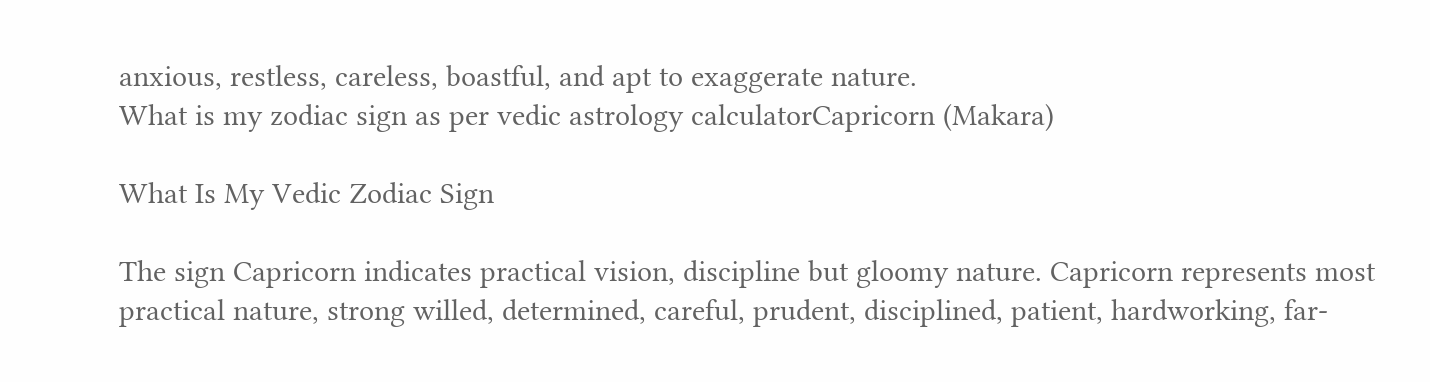anxious, restless, careless, boastful, and apt to exaggerate nature.
What is my zodiac sign as per vedic astrology calculatorCapricorn (Makara)

What Is My Vedic Zodiac Sign

The sign Capricorn indicates practical vision, discipline but gloomy nature. Capricorn represents most practical nature, strong willed, determined, careful, prudent, disciplined, patient, hardworking, far-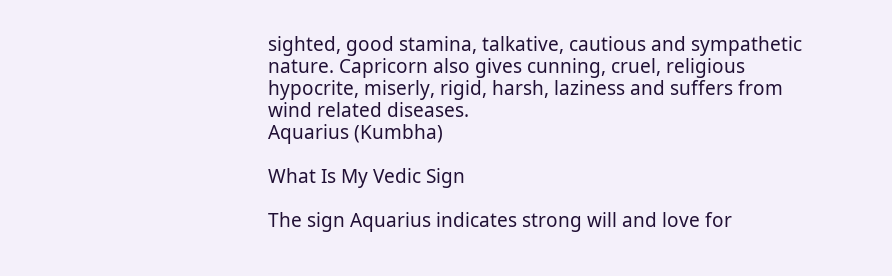sighted, good stamina, talkative, cautious and sympathetic nature. Capricorn also gives cunning, cruel, religious hypocrite, miserly, rigid, harsh, laziness and suffers from wind related diseases.
Aquarius (Kumbha)

What Is My Vedic Sign

The sign Aquarius indicates strong will and love for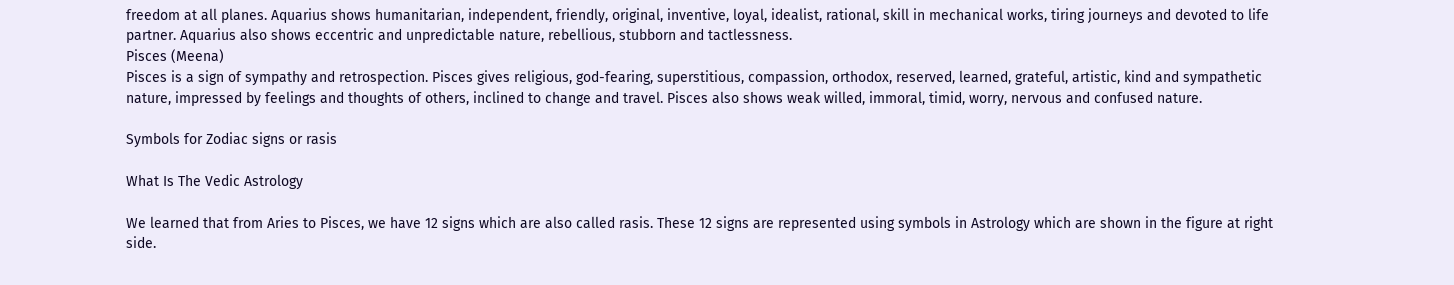freedom at all planes. Aquarius shows humanitarian, independent, friendly, original, inventive, loyal, idealist, rational, skill in mechanical works, tiring journeys and devoted to life partner. Aquarius also shows eccentric and unpredictable nature, rebellious, stubborn and tactlessness.
Pisces (Meena)
Pisces is a sign of sympathy and retrospection. Pisces gives religious, god-fearing, superstitious, compassion, orthodox, reserved, learned, grateful, artistic, kind and sympathetic nature, impressed by feelings and thoughts of others, inclined to change and travel. Pisces also shows weak willed, immoral, timid, worry, nervous and confused nature.

Symbols for Zodiac signs or rasis

What Is The Vedic Astrology

We learned that from Aries to Pisces, we have 12 signs which are also called rasis. These 12 signs are represented using symbols in Astrology which are shown in the figure at right side.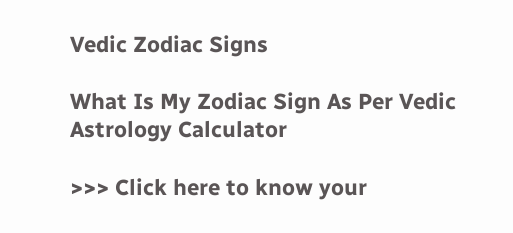Vedic Zodiac Signs

What Is My Zodiac Sign As Per Vedic Astrology Calculator

>>> Click here to know your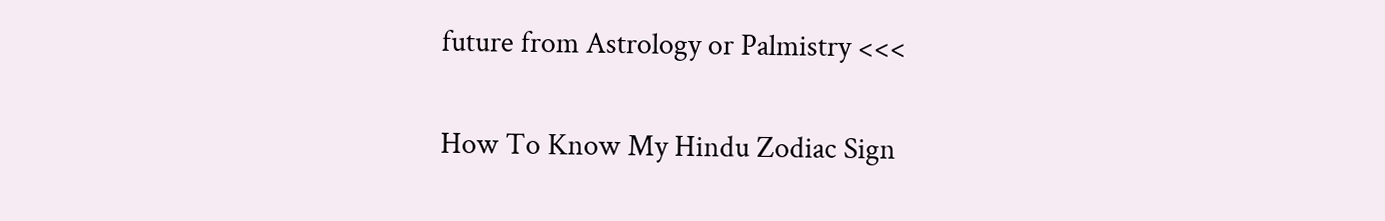future from Astrology or Palmistry <<<

How To Know My Hindu Zodiac Sign